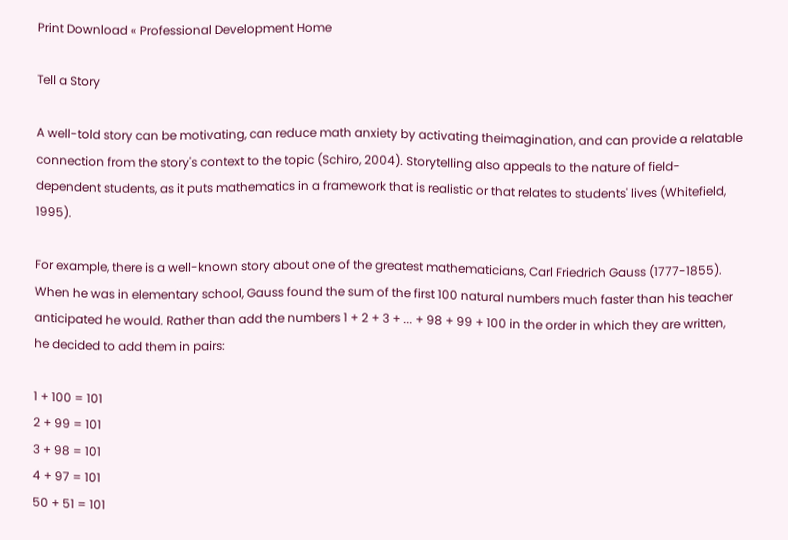Print Download « Professional Development Home

Tell a Story

A well-told story can be motivating, can reduce math anxiety by activating theimagination, and can provide a relatable connection from the story's context to the topic (Schiro, 2004). Storytelling also appeals to the nature of field-dependent students, as it puts mathematics in a framework that is realistic or that relates to students' lives (Whitefield, 1995).

For example, there is a well-known story about one of the greatest mathematicians, Carl Friedrich Gauss (1777-1855). When he was in elementary school, Gauss found the sum of the first 100 natural numbers much faster than his teacher anticipated he would. Rather than add the numbers 1 + 2 + 3 + ... + 98 + 99 + 100 in the order in which they are written, he decided to add them in pairs:

1 + 100 = 101
2 + 99 = 101
3 + 98 = 101
4 + 97 = 101
50 + 51 = 101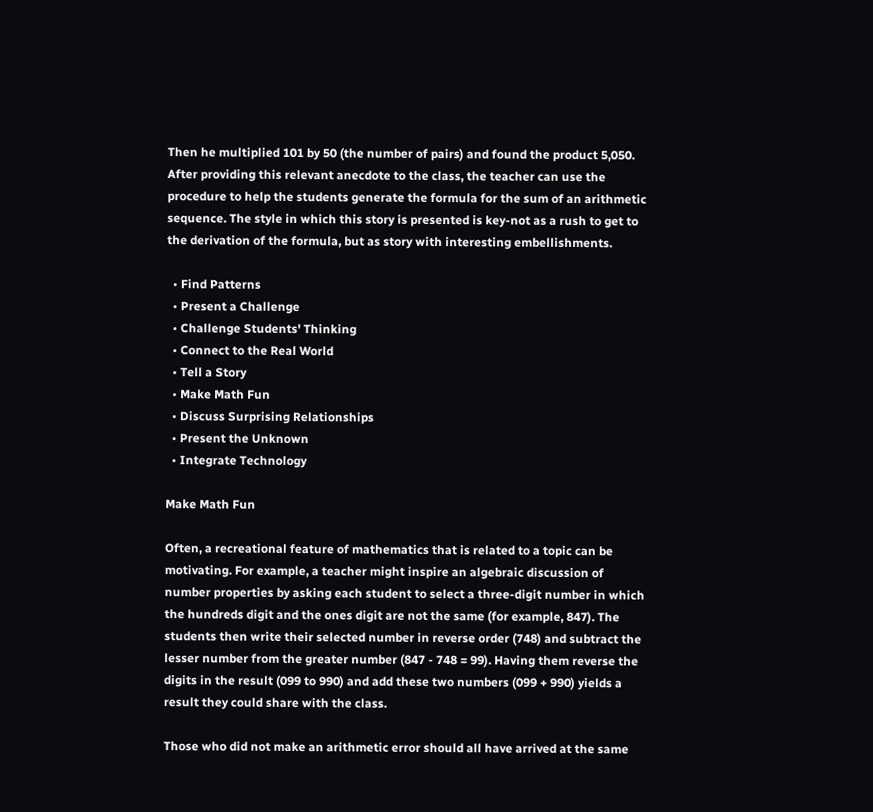Then he multiplied 101 by 50 (the number of pairs) and found the product 5,050. After providing this relevant anecdote to the class, the teacher can use the procedure to help the students generate the formula for the sum of an arithmetic sequence. The style in which this story is presented is key-not as a rush to get to the derivation of the formula, but as story with interesting embellishments.

  • Find Patterns
  • Present a Challenge
  • Challenge Students' Thinking
  • Connect to the Real World
  • Tell a Story
  • Make Math Fun
  • Discuss Surprising Relationships
  • Present the Unknown
  • Integrate Technology

Make Math Fun

Often, a recreational feature of mathematics that is related to a topic can be motivating. For example, a teacher might inspire an algebraic discussion of number properties by asking each student to select a three-digit number in which the hundreds digit and the ones digit are not the same (for example, 847). The students then write their selected number in reverse order (748) and subtract the lesser number from the greater number (847 - 748 = 99). Having them reverse the digits in the result (099 to 990) and add these two numbers (099 + 990) yields a result they could share with the class.

Those who did not make an arithmetic error should all have arrived at the same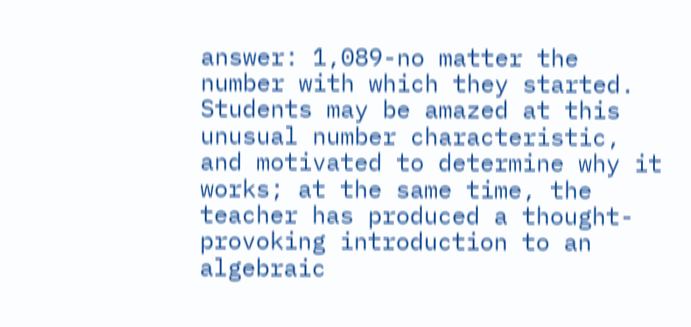answer: 1,089-no matter the number with which they started. Students may be amazed at this unusual number characteristic, and motivated to determine why it works; at the same time, the teacher has produced a thought-provoking introduction to an algebraic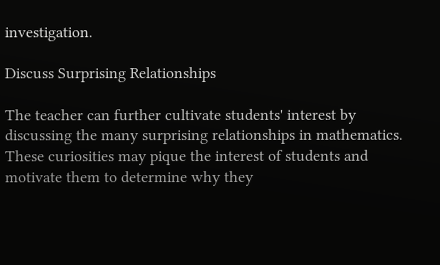investigation.

Discuss Surprising Relationships

The teacher can further cultivate students' interest by discussing the many surprising relationships in mathematics. These curiosities may pique the interest of students and motivate them to determine why they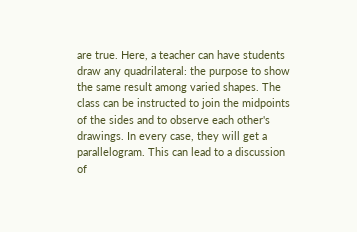are true. Here, a teacher can have students draw any quadrilateral: the purpose to show the same result among varied shapes. The class can be instructed to join the midpoints of the sides and to observe each other's drawings. In every case, they will get a parallelogram. This can lead to a discussion of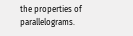the properties of parallelograms.